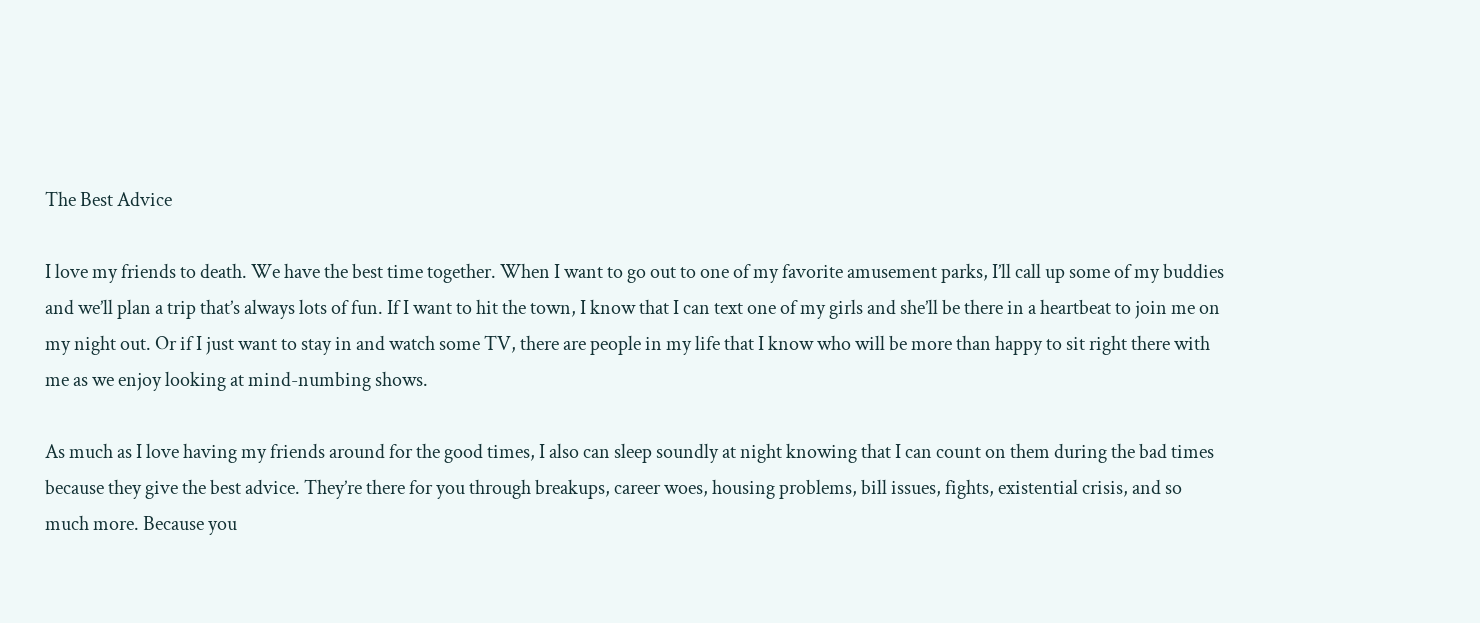The Best Advice

I love my friends to death. We have the best time together. When I want to go out to one of my favorite amusement parks, I’ll call up some of my buddies and we’ll plan a trip that’s always lots of fun. If I want to hit the town, I know that I can text one of my girls and she’ll be there in a heartbeat to join me on my night out. Or if I just want to stay in and watch some TV, there are people in my life that I know who will be more than happy to sit right there with me as we enjoy looking at mind-numbing shows.

As much as I love having my friends around for the good times, I also can sleep soundly at night knowing that I can count on them during the bad times because they give the best advice. They’re there for you through breakups, career woes, housing problems, bill issues, fights, existential crisis, and so much more. Because you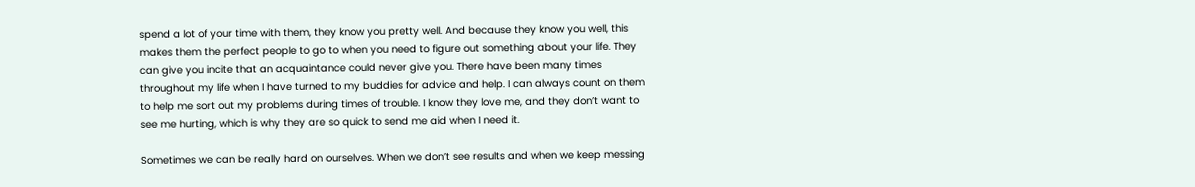spend a lot of your time with them, they know you pretty well. And because they know you well, this makes them the perfect people to go to when you need to figure out something about your life. They can give you incite that an acquaintance could never give you. There have been many times throughout my life when I have turned to my buddies for advice and help. I can always count on them to help me sort out my problems during times of trouble. I know they love me, and they don’t want to see me hurting, which is why they are so quick to send me aid when I need it.

Sometimes we can be really hard on ourselves. When we don’t see results and when we keep messing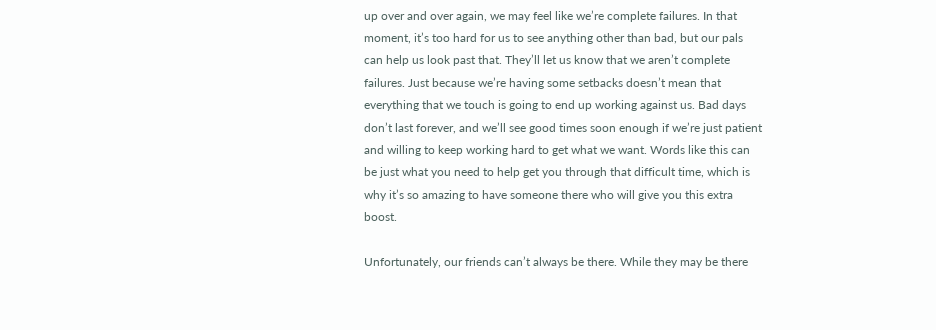up over and over again, we may feel like we’re complete failures. In that moment, it’s too hard for us to see anything other than bad, but our pals can help us look past that. They’ll let us know that we aren’t complete failures. Just because we’re having some setbacks doesn’t mean that everything that we touch is going to end up working against us. Bad days don’t last forever, and we’ll see good times soon enough if we’re just patient and willing to keep working hard to get what we want. Words like this can be just what you need to help get you through that difficult time, which is why it’s so amazing to have someone there who will give you this extra boost.

Unfortunately, our friends can’t always be there. While they may be there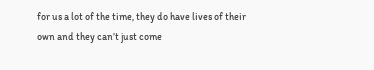for us a lot of the time, they do have lives of their own and they can’t just come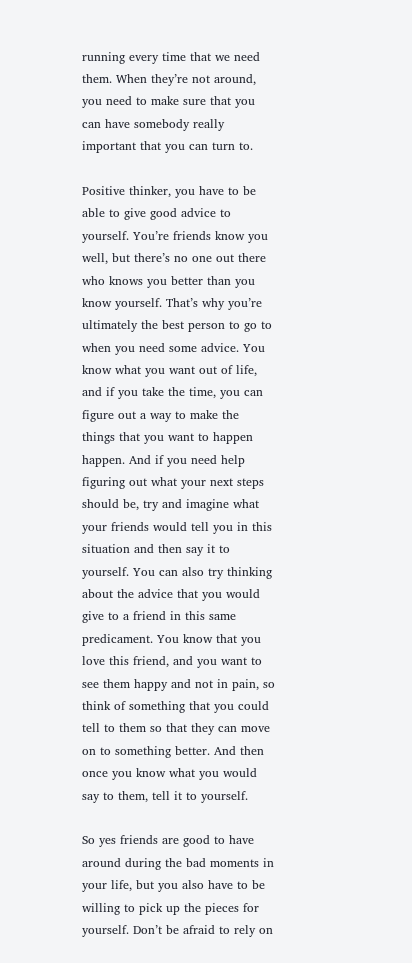running every time that we need them. When they’re not around, you need to make sure that you can have somebody really important that you can turn to.

Positive thinker, you have to be able to give good advice to yourself. You’re friends know you well, but there’s no one out there who knows you better than you know yourself. That’s why you’re ultimately the best person to go to when you need some advice. You know what you want out of life, and if you take the time, you can figure out a way to make the things that you want to happen happen. And if you need help figuring out what your next steps should be, try and imagine what your friends would tell you in this situation and then say it to yourself. You can also try thinking about the advice that you would give to a friend in this same predicament. You know that you love this friend, and you want to see them happy and not in pain, so think of something that you could tell to them so that they can move on to something better. And then once you know what you would say to them, tell it to yourself.

So yes friends are good to have around during the bad moments in your life, but you also have to be willing to pick up the pieces for yourself. Don’t be afraid to rely on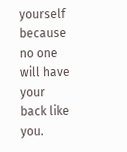yourself because no one will have your back like you.